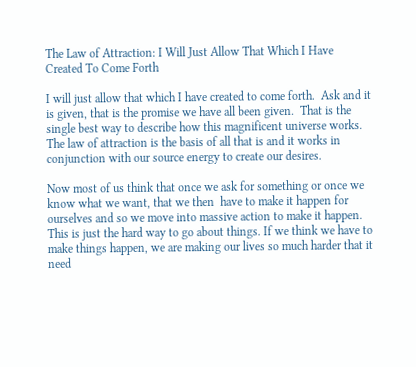The Law of Attraction: I Will Just Allow That Which I Have Created To Come Forth

I will just allow that which I have created to come forth.  Ask and it is given, that is the promise we have all been given.  That is the single best way to describe how this magnificent universe works.  The law of attraction is the basis of all that is and it works in conjunction with our source energy to create our desires.

Now most of us think that once we ask for something or once we know what we want, that we then  have to make it happen for ourselves and so we move into massive action to make it happen.  This is just the hard way to go about things. If we think we have to make things happen, we are making our lives so much harder that it need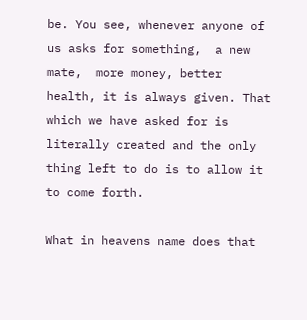be. You see, whenever anyone of us asks for something,  a new mate,  more money, better health, it is always given. That which we have asked for is literally created and the only thing left to do is to allow it to come forth.

What in heavens name does that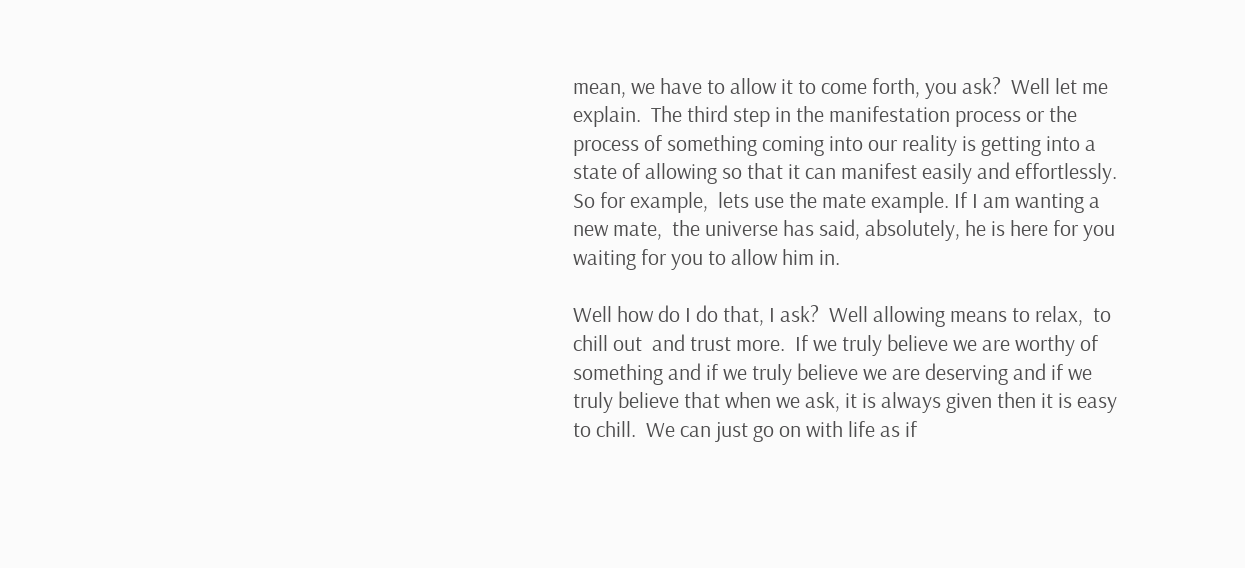mean, we have to allow it to come forth, you ask?  Well let me explain.  The third step in the manifestation process or the process of something coming into our reality is getting into a state of allowing so that it can manifest easily and effortlessly.   So for example,  lets use the mate example. If I am wanting a new mate,  the universe has said, absolutely, he is here for you waiting for you to allow him in.

Well how do I do that, I ask?  Well allowing means to relax,  to chill out  and trust more.  If we truly believe we are worthy of something and if we truly believe we are deserving and if we truly believe that when we ask, it is always given then it is easy to chill.  We can just go on with life as if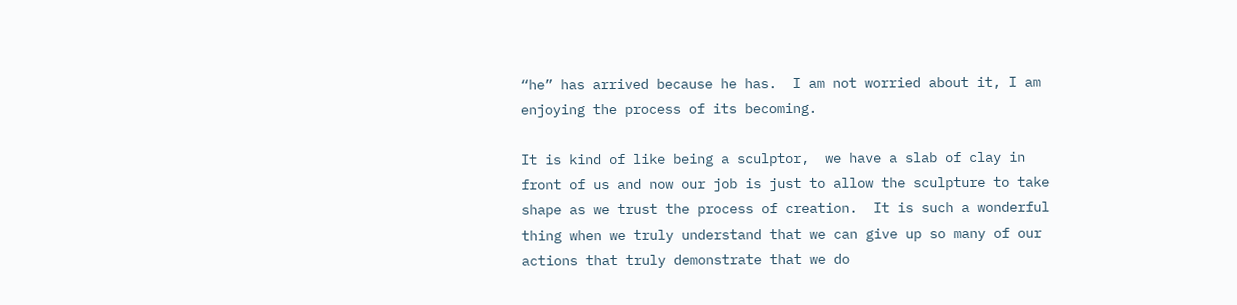“he” has arrived because he has.  I am not worried about it, I am enjoying the process of its becoming.

It is kind of like being a sculptor,  we have a slab of clay in front of us and now our job is just to allow the sculpture to take shape as we trust the process of creation.  It is such a wonderful thing when we truly understand that we can give up so many of our actions that truly demonstrate that we do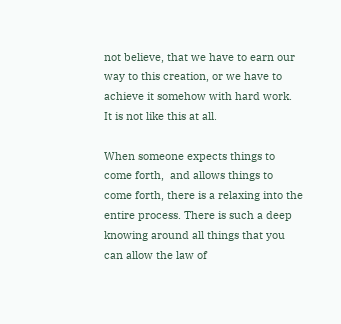not believe, that we have to earn our way to this creation, or we have to achieve it somehow with hard work.  It is not like this at all.

When someone expects things to come forth,  and allows things to come forth, there is a relaxing into the entire process. There is such a deep knowing around all things that you can allow the law of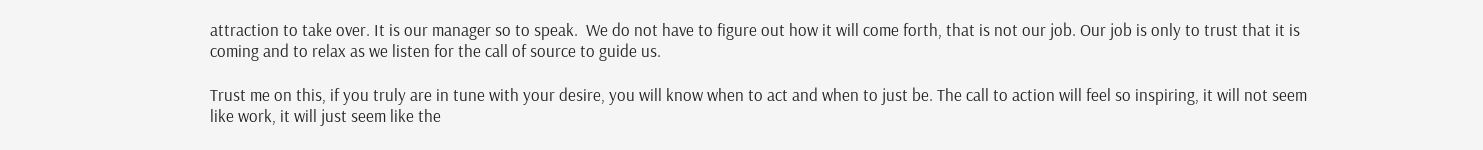attraction to take over. It is our manager so to speak.  We do not have to figure out how it will come forth, that is not our job. Our job is only to trust that it is coming and to relax as we listen for the call of source to guide us.

Trust me on this, if you truly are in tune with your desire, you will know when to act and when to just be. The call to action will feel so inspiring, it will not seem like work, it will just seem like the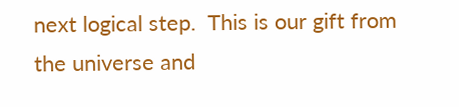next logical step.  This is our gift from the universe and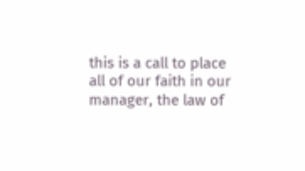this is a call to place all of our faith in our manager, the law of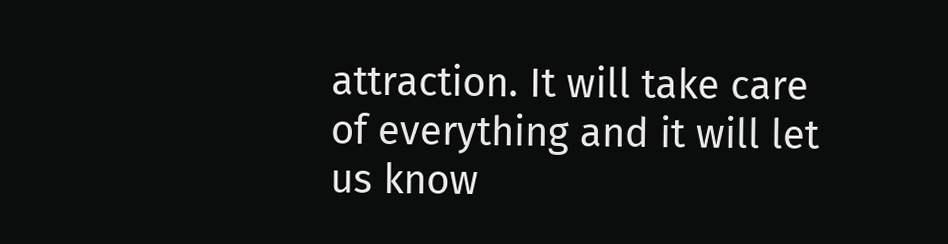attraction. It will take care of everything and it will let us know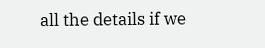all the details if we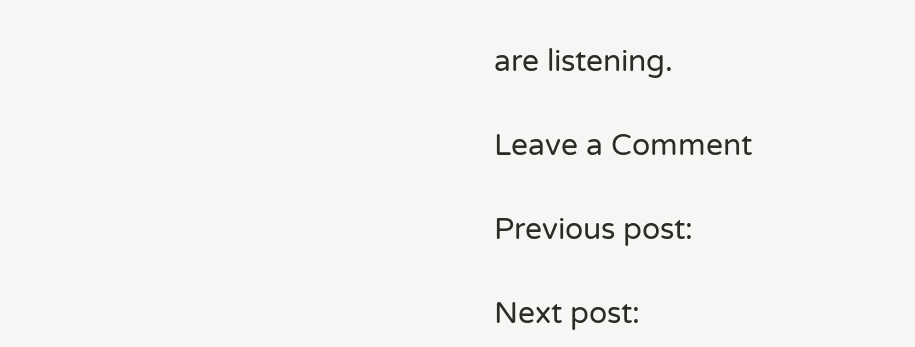are listening.

Leave a Comment

Previous post:

Next post: